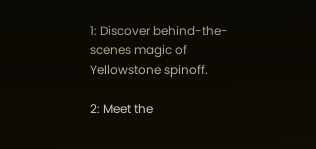1: Discover behind-the-scenes magic of Yellowstone spinoff.

2: Meet the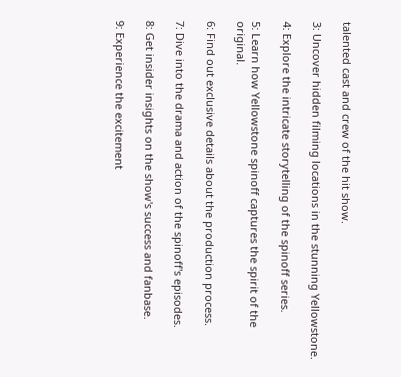talented cast and crew of the hit show.

3: Uncover hidden filming locations in the stunning Yellowstone.

4: Explore the intricate storytelling of the spinoff series.

5: Learn how Yellowstone spinoff captures the spirit of the original.

6: Find out exclusive details about the production process.

7: Dive into the drama and action of the spinoff's episodes.

8: Get insider insights on the show's success and fanbase.

9: Experience the excitement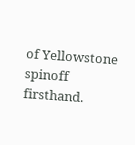of Yellowstone spinoff firsthand.